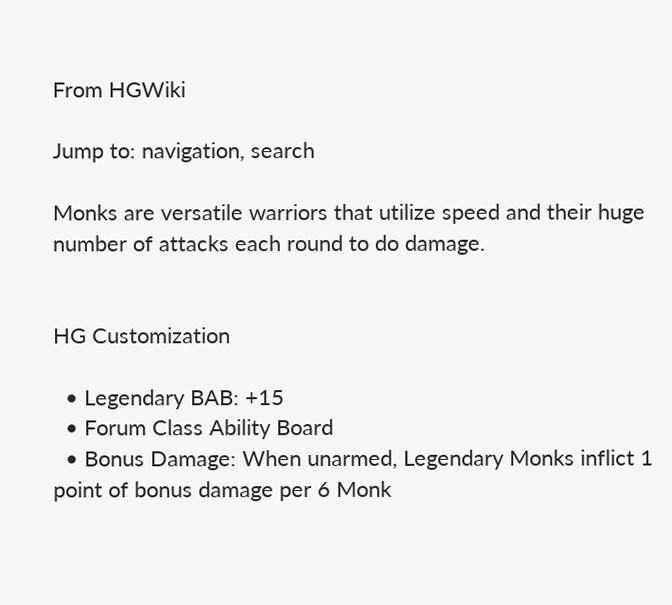From HGWiki

Jump to: navigation, search

Monks are versatile warriors that utilize speed and their huge number of attacks each round to do damage.


HG Customization

  • Legendary BAB: +15
  • Forum Class Ability Board
  • Bonus Damage: When unarmed, Legendary Monks inflict 1 point of bonus damage per 6 Monk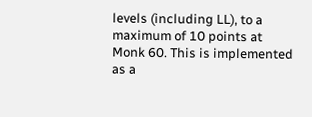levels (including LL), to a maximum of 10 points at Monk 60. This is implemented as a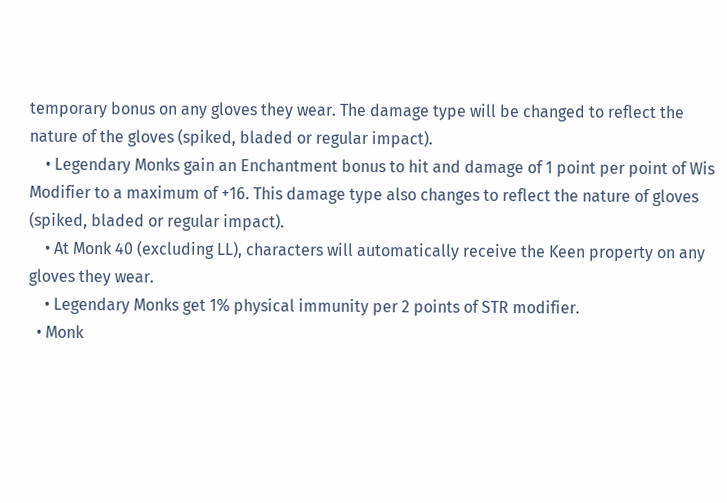temporary bonus on any gloves they wear. The damage type will be changed to reflect the nature of the gloves (spiked, bladed or regular impact).
    • Legendary Monks gain an Enchantment bonus to hit and damage of 1 point per point of Wis Modifier to a maximum of +16. This damage type also changes to reflect the nature of gloves (spiked, bladed or regular impact).
    • At Monk 40 (excluding LL), characters will automatically receive the Keen property on any gloves they wear.
    • Legendary Monks get 1% physical immunity per 2 points of STR modifier.
  • Monk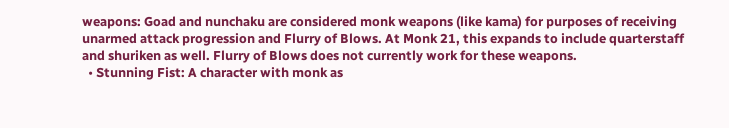weapons: Goad and nunchaku are considered monk weapons (like kama) for purposes of receiving unarmed attack progression and Flurry of Blows. At Monk 21, this expands to include quarterstaff and shuriken as well. Flurry of Blows does not currently work for these weapons.
  • Stunning Fist: A character with monk as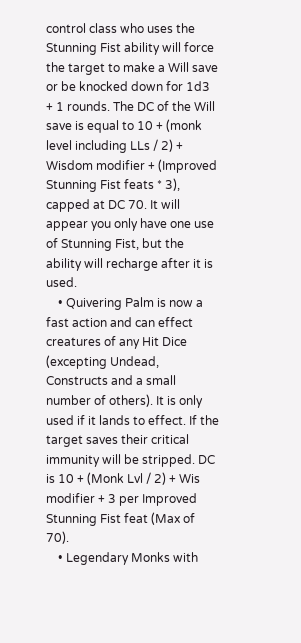control class who uses the Stunning Fist ability will force the target to make a Will save or be knocked down for 1d3 + 1 rounds. The DC of the Will save is equal to 10 + (monk level including LLs / 2) + Wisdom modifier + (Improved Stunning Fist feats * 3), capped at DC 70. It will appear you only have one use of Stunning Fist, but the ability will recharge after it is used.
    • Quivering Palm is now a fast action and can effect creatures of any Hit Dice (excepting Undead, Constructs and a small number of others). It is only used if it lands to effect. If the target saves their critical immunity will be stripped. DC is 10 + (Monk Lvl / 2) + Wis modifier + 3 per Improved Stunning Fist feat (Max of 70).
    • Legendary Monks with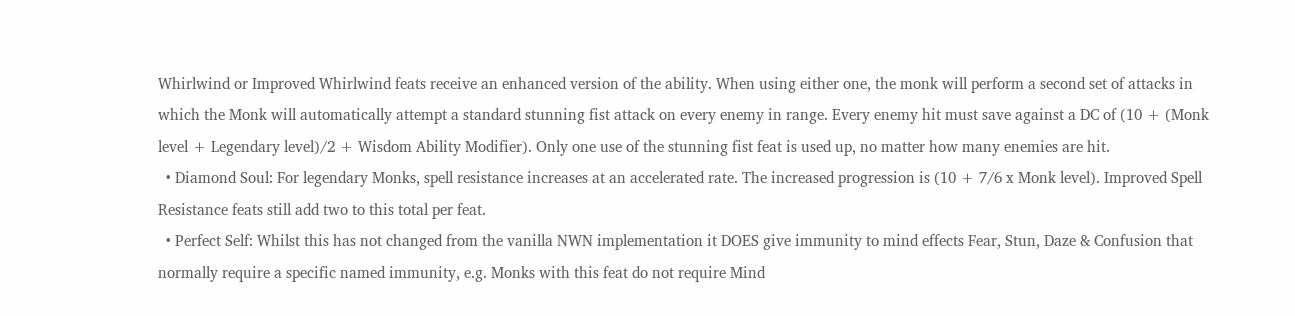Whirlwind or Improved Whirlwind feats receive an enhanced version of the ability. When using either one, the monk will perform a second set of attacks in which the Monk will automatically attempt a standard stunning fist attack on every enemy in range. Every enemy hit must save against a DC of (10 + (Monk level + Legendary level)/2 + Wisdom Ability Modifier). Only one use of the stunning fist feat is used up, no matter how many enemies are hit.
  • Diamond Soul: For legendary Monks, spell resistance increases at an accelerated rate. The increased progression is (10 + 7/6 x Monk level). Improved Spell Resistance feats still add two to this total per feat.
  • Perfect Self: Whilst this has not changed from the vanilla NWN implementation it DOES give immunity to mind effects Fear, Stun, Daze & Confusion that normally require a specific named immunity, e.g. Monks with this feat do not require Mind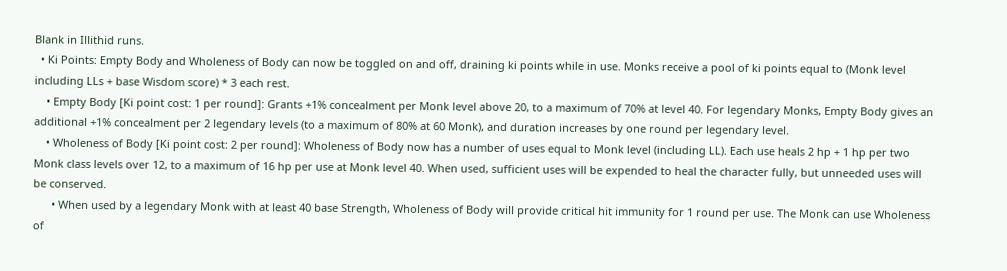Blank in Illithid runs.
  • Ki Points: Empty Body and Wholeness of Body can now be toggled on and off, draining ki points while in use. Monks receive a pool of ki points equal to (Monk level including LLs + base Wisdom score) * 3 each rest.
    • Empty Body [Ki point cost: 1 per round]: Grants +1% concealment per Monk level above 20, to a maximum of 70% at level 40. For legendary Monks, Empty Body gives an additional +1% concealment per 2 legendary levels (to a maximum of 80% at 60 Monk), and duration increases by one round per legendary level.
    • Wholeness of Body [Ki point cost: 2 per round]: Wholeness of Body now has a number of uses equal to Monk level (including LL). Each use heals 2 hp + 1 hp per two Monk class levels over 12, to a maximum of 16 hp per use at Monk level 40. When used, sufficient uses will be expended to heal the character fully, but unneeded uses will be conserved.
      • When used by a legendary Monk with at least 40 base Strength, Wholeness of Body will provide critical hit immunity for 1 round per use. The Monk can use Wholeness of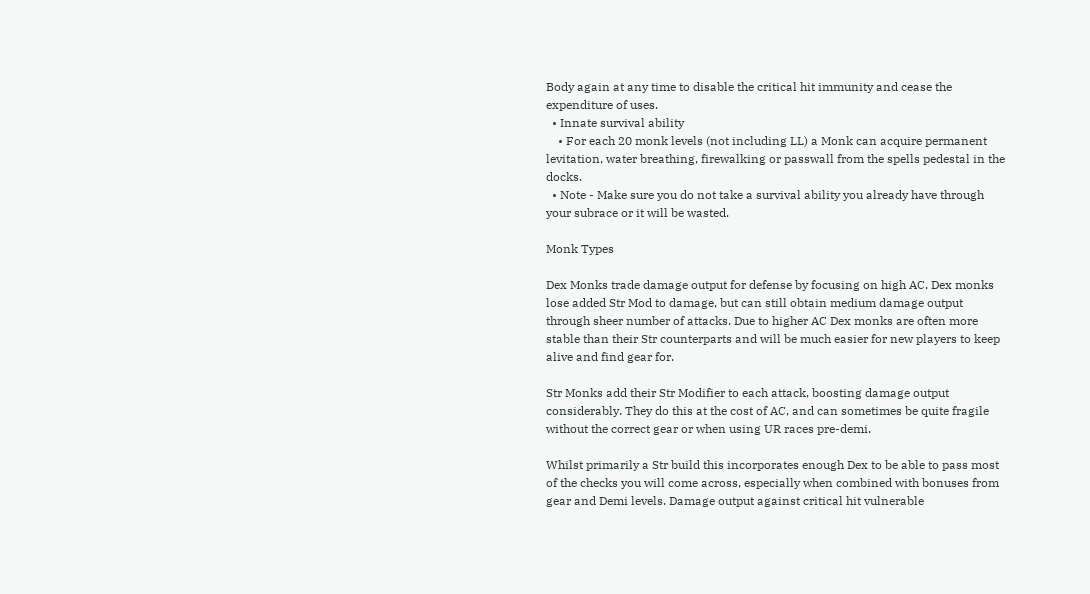Body again at any time to disable the critical hit immunity and cease the expenditure of uses.
  • Innate survival ability
    • For each 20 monk levels (not including LL) a Monk can acquire permanent levitation, water breathing, firewalking or passwall from the spells pedestal in the docks.
  • Note - Make sure you do not take a survival ability you already have through your subrace or it will be wasted.

Monk Types

Dex Monks trade damage output for defense by focusing on high AC. Dex monks lose added Str Mod to damage, but can still obtain medium damage output through sheer number of attacks. Due to higher AC Dex monks are often more stable than their Str counterparts and will be much easier for new players to keep alive and find gear for.

Str Monks add their Str Modifier to each attack, boosting damage output considerably. They do this at the cost of AC, and can sometimes be quite fragile without the correct gear or when using UR races pre-demi.

Whilst primarily a Str build this incorporates enough Dex to be able to pass most of the checks you will come across, especially when combined with bonuses from gear and Demi levels. Damage output against critical hit vulnerable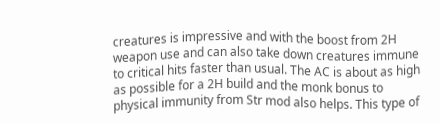creatures is impressive and with the boost from 2H weapon use and can also take down creatures immune to critical hits faster than usual. The AC is about as high as possible for a 2H build and the monk bonus to physical immunity from Str mod also helps. This type of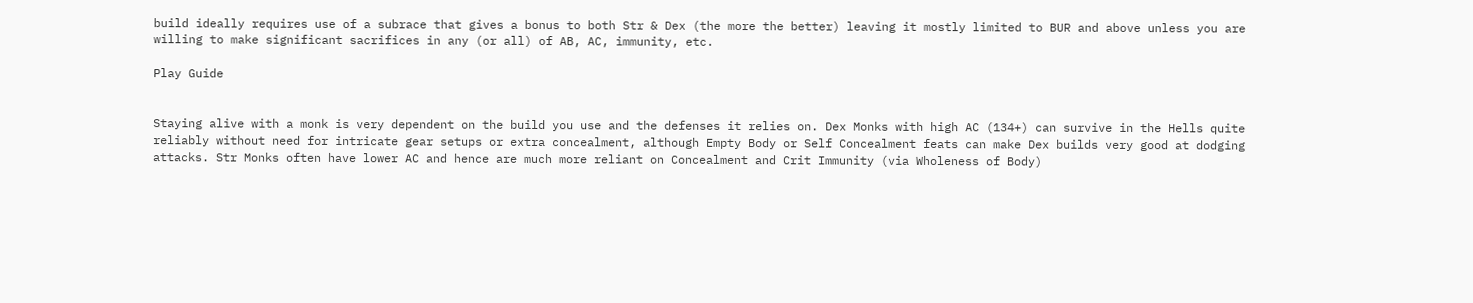build ideally requires use of a subrace that gives a bonus to both Str & Dex (the more the better) leaving it mostly limited to BUR and above unless you are willing to make significant sacrifices in any (or all) of AB, AC, immunity, etc.

Play Guide


Staying alive with a monk is very dependent on the build you use and the defenses it relies on. Dex Monks with high AC (134+) can survive in the Hells quite reliably without need for intricate gear setups or extra concealment, although Empty Body or Self Concealment feats can make Dex builds very good at dodging attacks. Str Monks often have lower AC and hence are much more reliant on Concealment and Crit Immunity (via Wholeness of Body)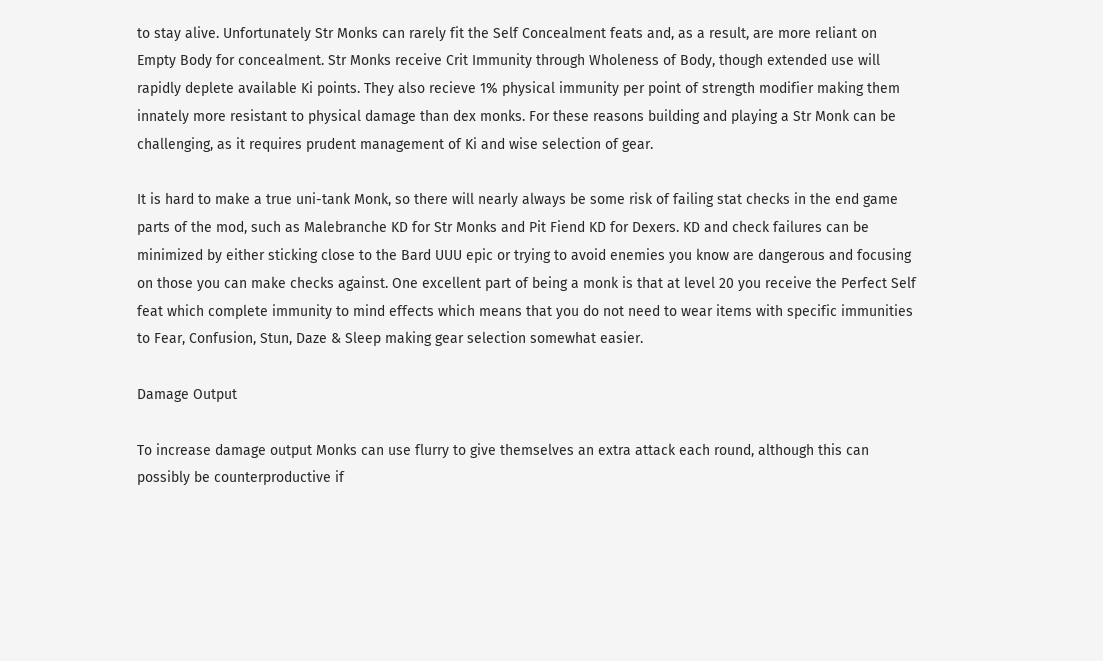to stay alive. Unfortunately Str Monks can rarely fit the Self Concealment feats and, as a result, are more reliant on Empty Body for concealment. Str Monks receive Crit Immunity through Wholeness of Body, though extended use will rapidly deplete available Ki points. They also recieve 1% physical immunity per point of strength modifier making them innately more resistant to physical damage than dex monks. For these reasons building and playing a Str Monk can be challenging, as it requires prudent management of Ki and wise selection of gear.

It is hard to make a true uni-tank Monk, so there will nearly always be some risk of failing stat checks in the end game parts of the mod, such as Malebranche KD for Str Monks and Pit Fiend KD for Dexers. KD and check failures can be minimized by either sticking close to the Bard UUU epic or trying to avoid enemies you know are dangerous and focusing on those you can make checks against. One excellent part of being a monk is that at level 20 you receive the Perfect Self feat which complete immunity to mind effects which means that you do not need to wear items with specific immunities to Fear, Confusion, Stun, Daze & Sleep making gear selection somewhat easier.

Damage Output

To increase damage output Monks can use flurry to give themselves an extra attack each round, although this can possibly be counterproductive if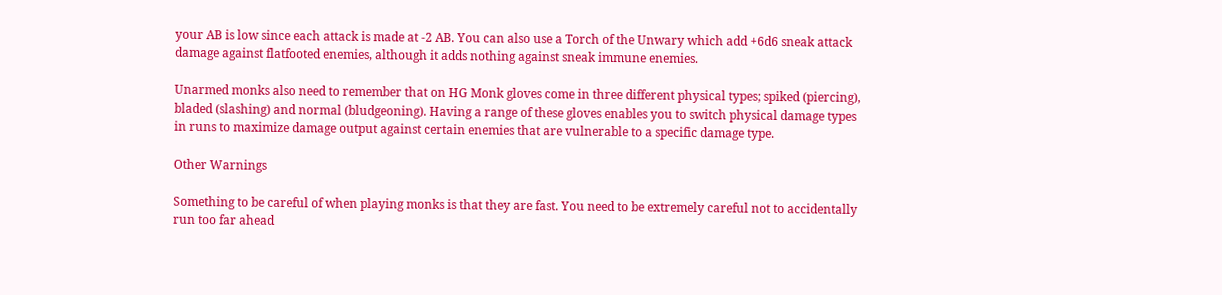your AB is low since each attack is made at -2 AB. You can also use a Torch of the Unwary which add +6d6 sneak attack damage against flatfooted enemies, although it adds nothing against sneak immune enemies.

Unarmed monks also need to remember that on HG Monk gloves come in three different physical types; spiked (piercing), bladed (slashing) and normal (bludgeoning). Having a range of these gloves enables you to switch physical damage types in runs to maximize damage output against certain enemies that are vulnerable to a specific damage type.

Other Warnings

Something to be careful of when playing monks is that they are fast. You need to be extremely careful not to accidentally run too far ahead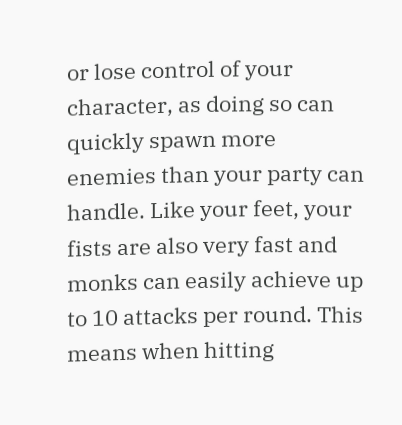or lose control of your character, as doing so can quickly spawn more enemies than your party can handle. Like your feet, your fists are also very fast and monks can easily achieve up to 10 attacks per round. This means when hitting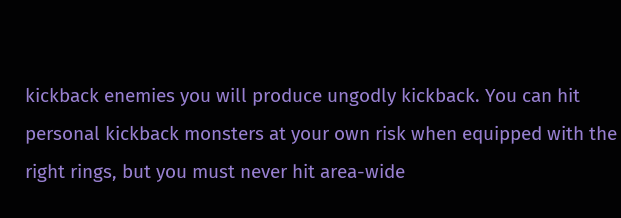kickback enemies you will produce ungodly kickback. You can hit personal kickback monsters at your own risk when equipped with the right rings, but you must never hit area-wide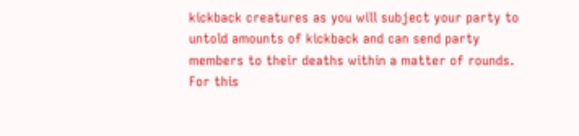kickback creatures as you will subject your party to untold amounts of kickback and can send party members to their deaths within a matter of rounds. For this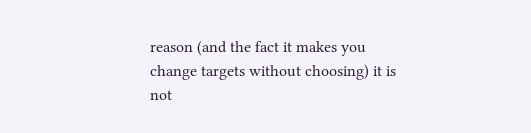reason (and the fact it makes you change targets without choosing) it is not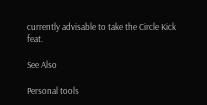currently advisable to take the Circle Kick feat.

See Also

Personal tools